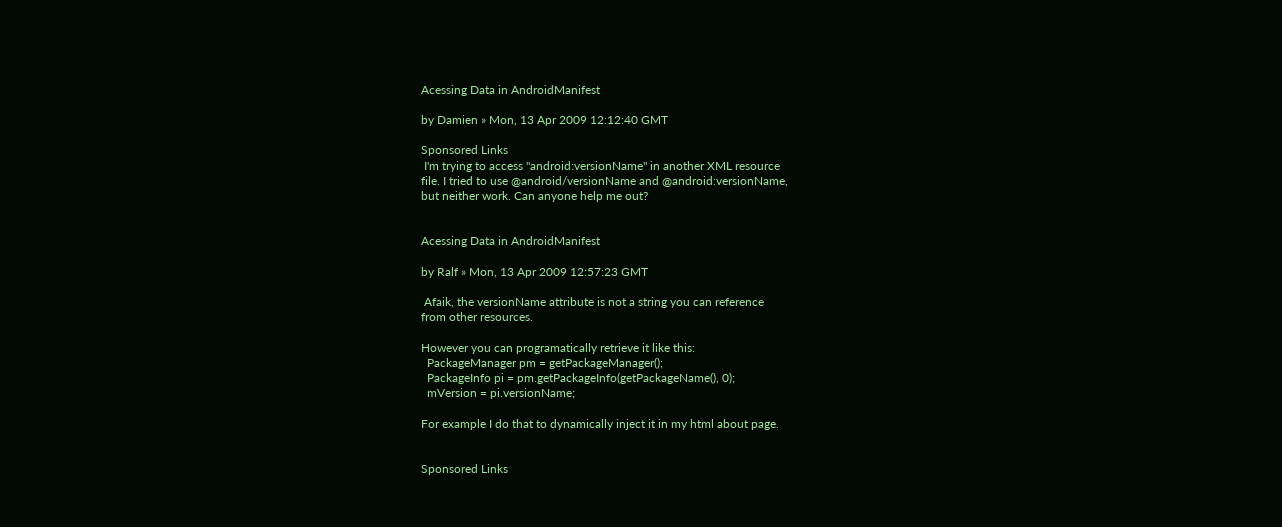Acessing Data in AndroidManifest

by Damien » Mon, 13 Apr 2009 12:12:40 GMT

Sponsored Links
 I'm trying to access "android:versionName" in another XML resource
file. I tried to use @android/versionName and @android:versionName,
but neither work. Can anyone help me out?


Acessing Data in AndroidManifest

by Ralf » Mon, 13 Apr 2009 12:57:23 GMT

 Afaik, the versionName attribute is not a string you can reference
from other resources.

However you can programatically retrieve it like this:
  PackageManager pm = getPackageManager();
  PackageInfo pi = pm.getPackageInfo(getPackageName(), 0);
  mVersion = pi.versionName;

For example I do that to dynamically inject it in my html about page.


Sponsored Links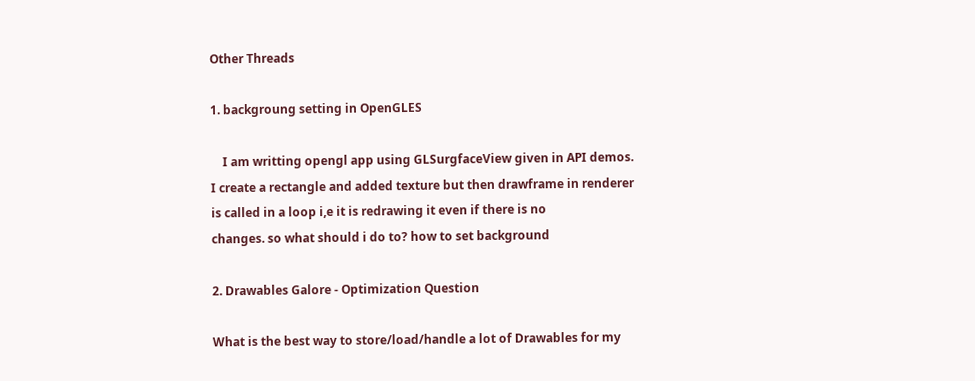Other Threads

1. backgroung setting in OpenGLES

    I am writting opengl app using GLSurgfaceView given in API demos.
I create a rectangle and added texture but then drawframe in renderer
is called in a loop i,e it is redrawing it even if there is no
changes. so what should i do to? how to set background

2. Drawables Galore - Optimization Question

What is the best way to store/load/handle a lot of Drawables for my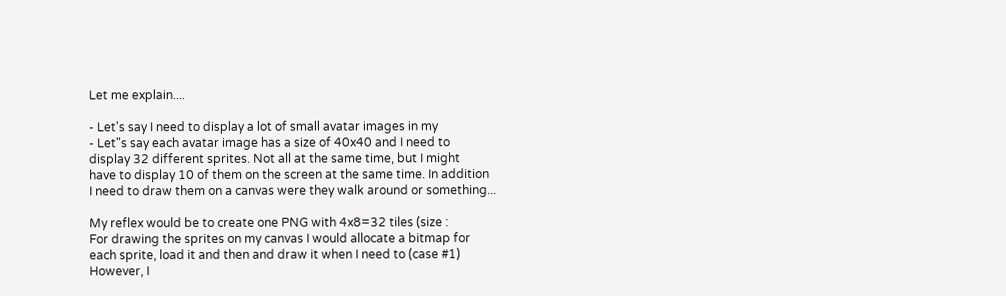Let me explain....

- Let's say I need to display a lot of small avatar images in my
- Let"s say each avatar image has a size of 40x40 and I need to
display 32 different sprites. Not all at the same time, but I might
have to display 10 of them on the screen at the same time. In addition
I need to draw them on a canvas were they walk around or something...

My reflex would be to create one PNG with 4x8=32 tiles (size :
For drawing the sprites on my canvas I would allocate a bitmap for
each sprite, load it and then and draw it when I need to (case #1)
However, I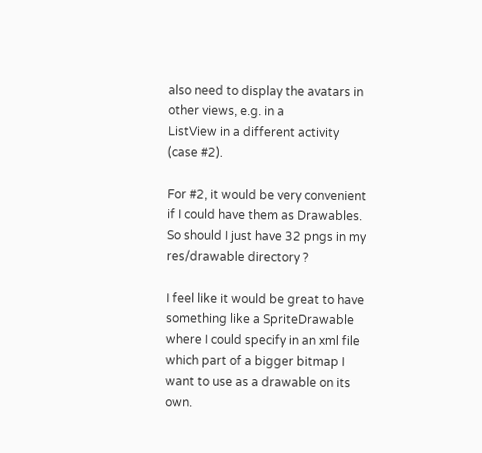also need to display the avatars in other views, e.g. in a
ListView in a different activity (case #2).

For #2, it would be very convenient if I could have them as Drawables.
So should I just have 32 pngs in my res/drawable directory ?

I feel like it would be great to have something like a SpriteDrawable
where I could specify in an xml file which part of a bigger bitmap I
want to use as a drawable on its own.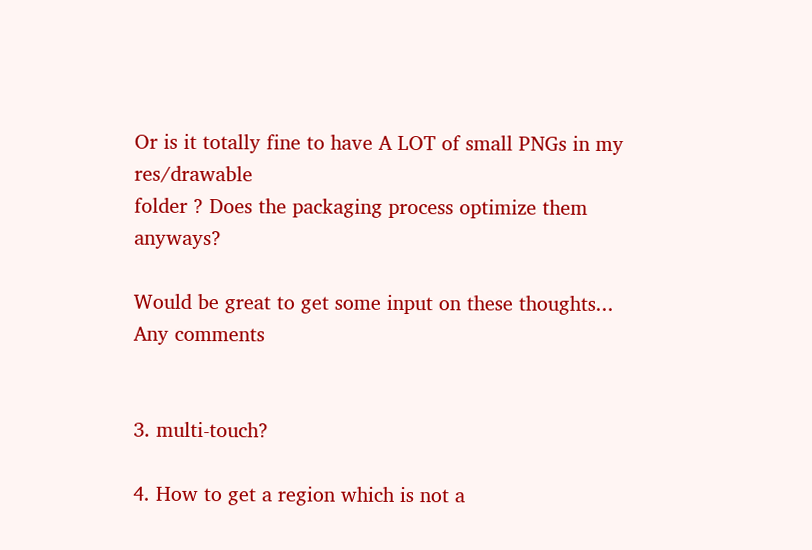Or is it totally fine to have A LOT of small PNGs in my res/drawable
folder ? Does the packaging process optimize them anyways?

Would be great to get some input on these thoughts... Any comments


3. multi-touch?

4. How to get a region which is not a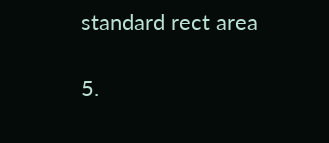standard rect area

5.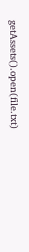getAssets().open(file.txt)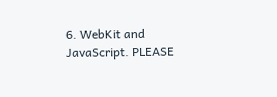6. WebKit and JavaScript. PLEASE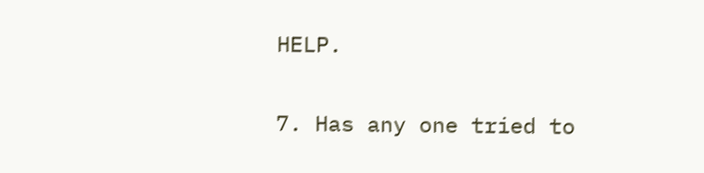HELP.

7. Has any one tried to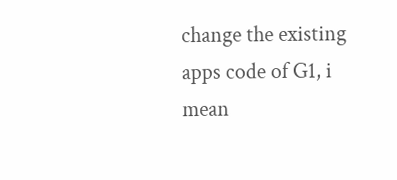change the existing apps code of G1, i mean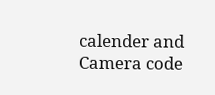calender and Camera code